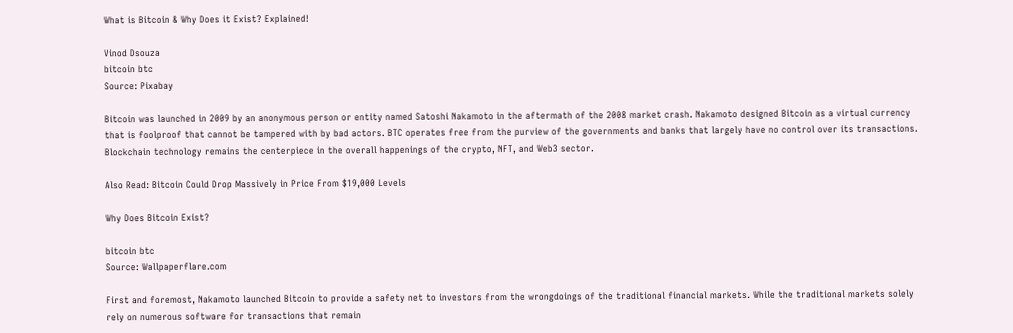What is Bitcoin & Why Does it Exist? Explained!

Vinod Dsouza
bitcoin btc
Source: Pixabay

Bitcoin was launched in 2009 by an anonymous person or entity named Satoshi Nakamoto in the aftermath of the 2008 market crash. Nakamoto designed Bitcoin as a virtual currency that is foolproof that cannot be tampered with by bad actors. BTC operates free from the purview of the governments and banks that largely have no control over its transactions. Blockchain technology remains the centerpiece in the overall happenings of the crypto, NFT, and Web3 sector.

Also Read: Bitcoin Could Drop Massively in Price From $19,000 Levels

Why Does Bitcoin Exist?

bitcoin btc
Source: Wallpaperflare.com

First and foremost, Nakamoto launched Bitcoin to provide a safety net to investors from the wrongdoings of the traditional financial markets. While the traditional markets solely rely on numerous software for transactions that remain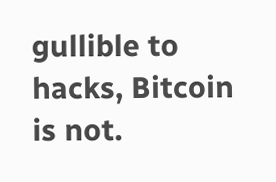gullible to hacks, Bitcoin is not.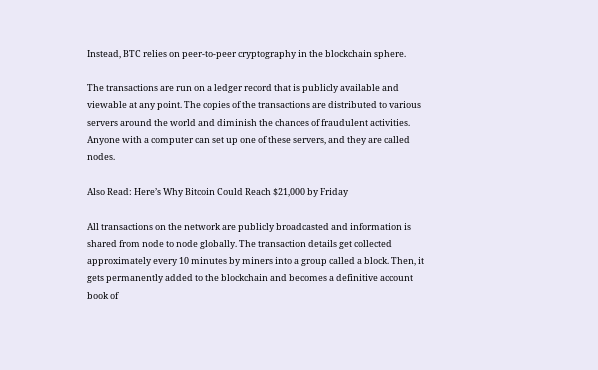Instead, BTC relies on peer-to-peer cryptography in the blockchain sphere.

The transactions are run on a ledger record that is publicly available and viewable at any point. The copies of the transactions are distributed to various servers around the world and diminish the chances of fraudulent activities. Anyone with a computer can set up one of these servers, and they are called nodes.

Also Read: Here’s Why Bitcoin Could Reach $21,000 by Friday

All transactions on the network are publicly broadcasted and information is shared from node to node globally. The transaction details get collected approximately every 10 minutes by miners into a group called a block. Then, it gets permanently added to the blockchain and becomes a definitive account book of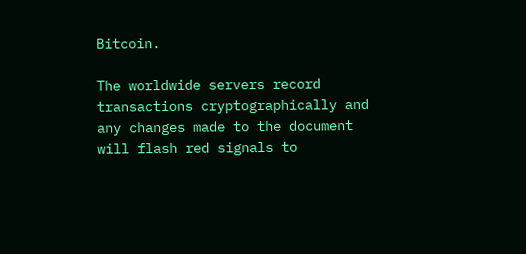Bitcoin.

The worldwide servers record transactions cryptographically and any changes made to the document will flash red signals to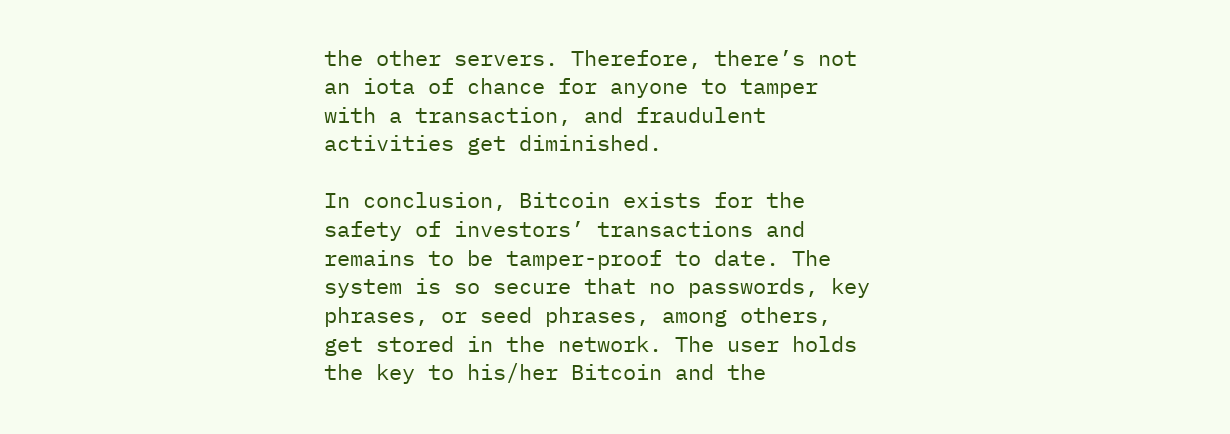the other servers. Therefore, there’s not an iota of chance for anyone to tamper with a transaction, and fraudulent activities get diminished.

In conclusion, Bitcoin exists for the safety of investors’ transactions and remains to be tamper-proof to date. The system is so secure that no passwords, key phrases, or seed phrases, among others, get stored in the network. The user holds the key to his/her Bitcoin and the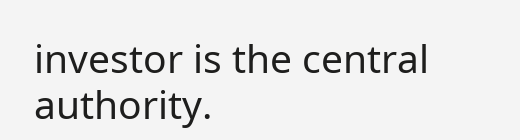investor is the central authority.